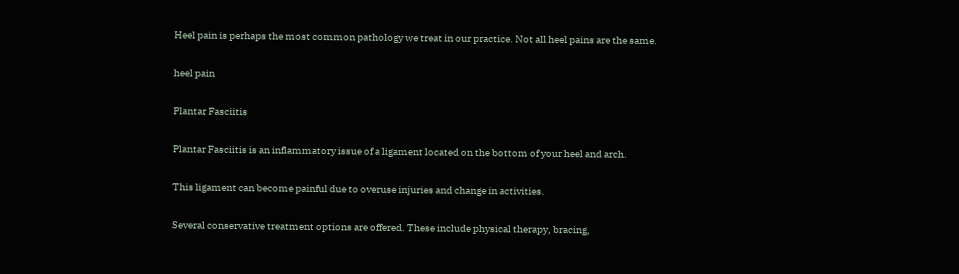Heel pain is perhaps the most common pathology we treat in our practice. Not all heel pains are the same.

heel pain

Plantar Fasciitis

Plantar Fasciitis is an inflammatory issue of a ligament located on the bottom of your heel and arch.

This ligament can become painful due to overuse injuries and change in activities.

Several conservative treatment options are offered. These include physical therapy, bracing,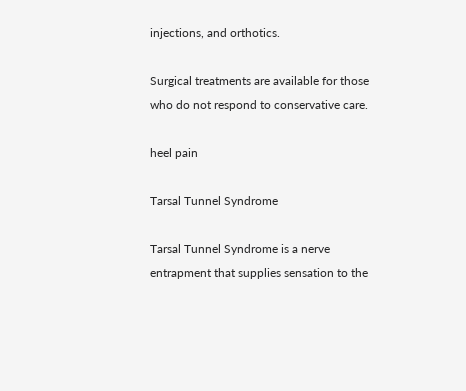injections, and orthotics.

Surgical treatments are available for those who do not respond to conservative care.

heel pain

Tarsal Tunnel Syndrome

Tarsal Tunnel Syndrome is a nerve entrapment that supplies sensation to the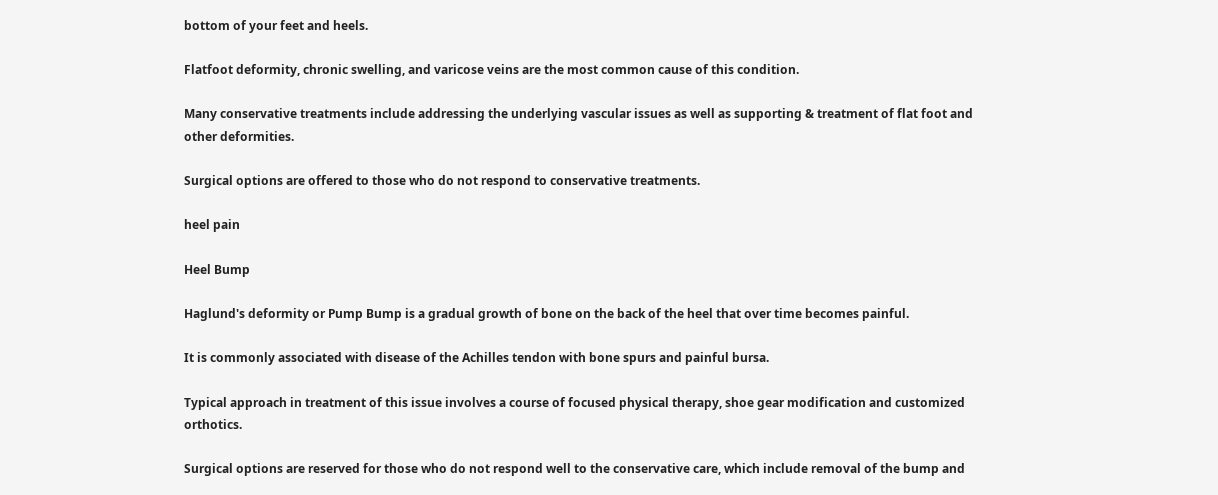bottom of your feet and heels.

Flatfoot deformity, chronic swelling, and varicose veins are the most common cause of this condition.

Many conservative treatments include addressing the underlying vascular issues as well as supporting & treatment of flat foot and other deformities.

Surgical options are offered to those who do not respond to conservative treatments.

heel pain

Heel Bump

Haglund's deformity or Pump Bump is a gradual growth of bone on the back of the heel that over time becomes painful.

It is commonly associated with disease of the Achilles tendon with bone spurs and painful bursa.

Typical approach in treatment of this issue involves a course of focused physical therapy, shoe gear modification and customized orthotics.

Surgical options are reserved for those who do not respond well to the conservative care, which include removal of the bump and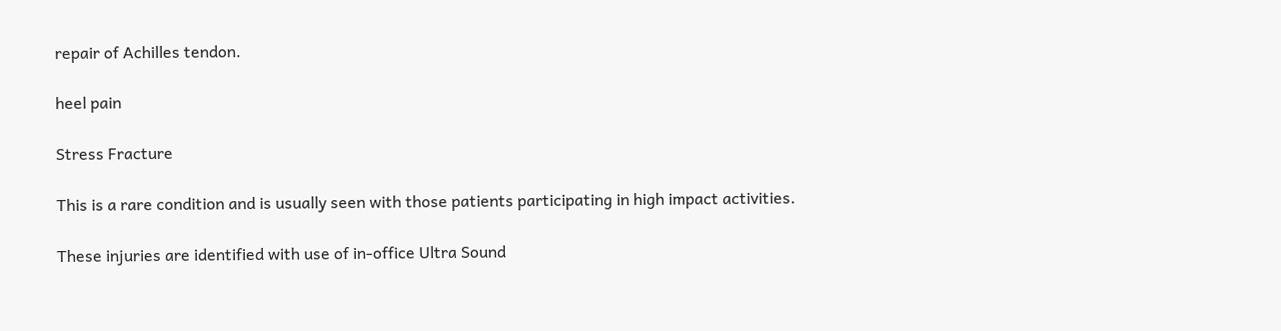repair of Achilles tendon.

heel pain

Stress Fracture

This is a rare condition and is usually seen with those patients participating in high impact activities.

These injuries are identified with use of in-office Ultra Sound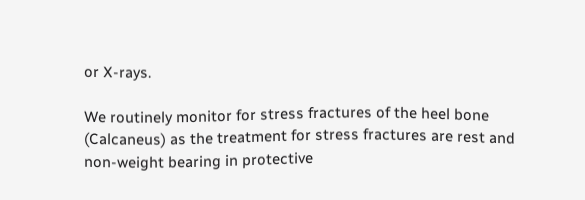or X-rays.

We routinely monitor for stress fractures of the heel bone (Calcaneus) as the treatment for stress fractures are rest and non-weight bearing in protective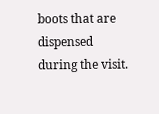boots that are dispensed during the visit.